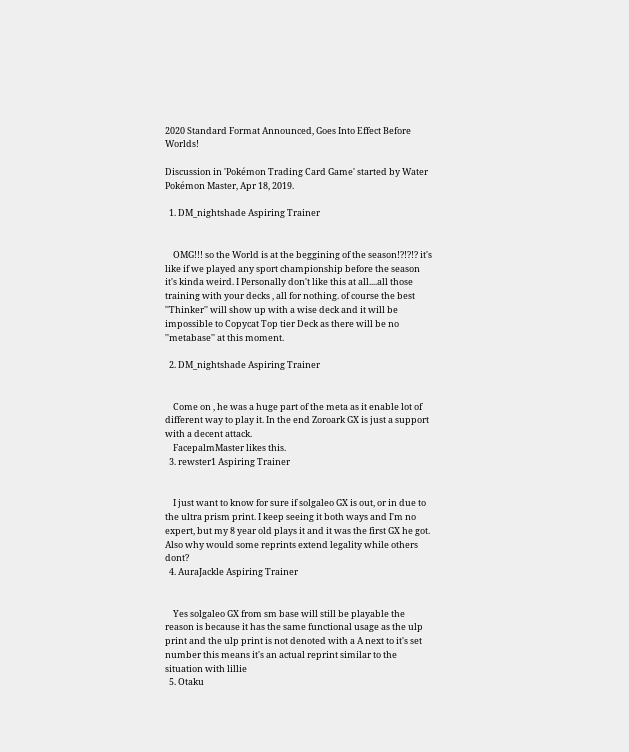2020 Standard Format Announced, Goes Into Effect Before Worlds!

Discussion in 'Pokémon Trading Card Game' started by Water Pokémon Master, Apr 18, 2019.

  1. DM_nightshade Aspiring Trainer


    OMG!!! so the World is at the beggining of the season!?!?!? it's like if we played any sport championship before the season it's kinda weird. I Personally don't like this at all....all those training with your decks , all for nothing. of course the best ''Thinker'' will show up with a wise deck and it will be impossible to Copycat Top tier Deck as there will be no ''metabase'' at this moment.

  2. DM_nightshade Aspiring Trainer


    Come on , he was a huge part of the meta as it enable lot of different way to play it. In the end Zoroark GX is just a support with a decent attack.
    FacepalmMaster likes this.
  3. rewster1 Aspiring Trainer


    I just want to know for sure if solgaleo GX is out, or in due to the ultra prism print. I keep seeing it both ways and I'm no expert, but my 8 year old plays it and it was the first GX he got. Also why would some reprints extend legality while others dont?
  4. AuraJackle Aspiring Trainer


    Yes solgaleo GX from sm base will still be playable the reason is because it has the same functional usage as the ulp print and the ulp print is not denoted with a A next to it's set number this means it's an actual reprint similar to the situation with lillie
  5. Otaku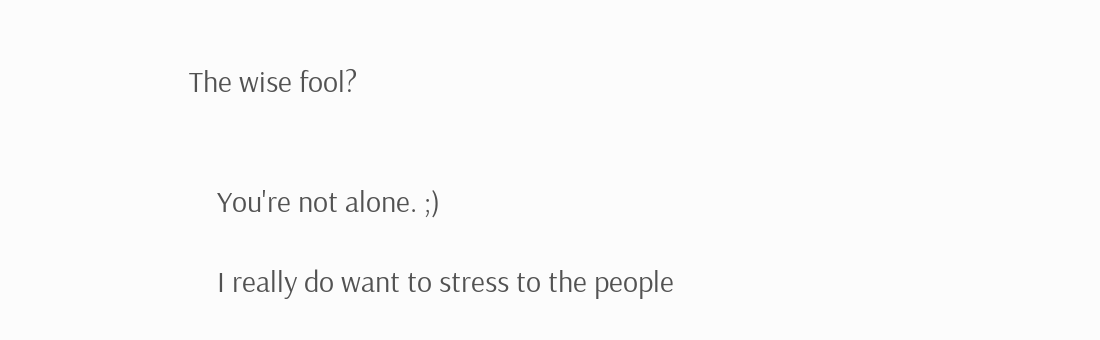The wise fool?


    You're not alone. ;)

    I really do want to stress to the people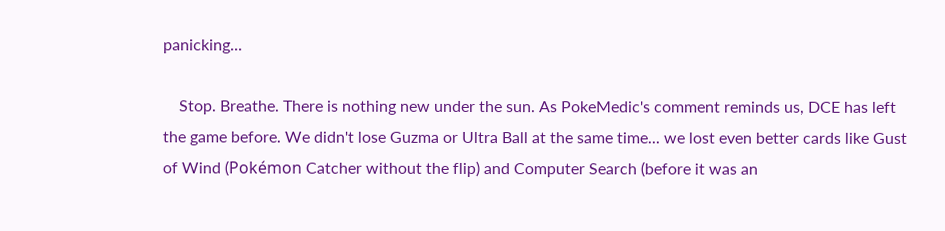panicking...

    Stop. Breathe. There is nothing new under the sun. As PokeMedic's comment reminds us, DCE has left the game before. We didn't lose Guzma or Ultra Ball at the same time... we lost even better cards like Gust of Wind (Pokémon Catcher without the flip) and Computer Search (before it was an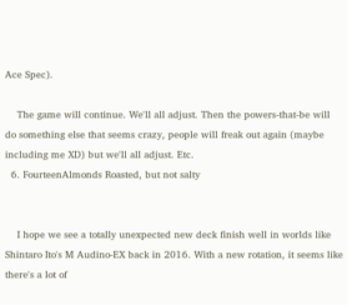Ace Spec).

    The game will continue. We'll all adjust. Then the powers-that-be will do something else that seems crazy, people will freak out again (maybe including me XD) but we'll all adjust. Etc.
  6. FourteenAlmonds Roasted, but not salty


    I hope we see a totally unexpected new deck finish well in worlds like Shintaro Ito's M Audino-EX back in 2016. With a new rotation, it seems like there's a lot of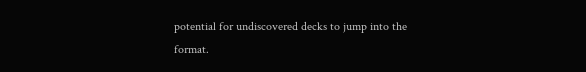potential for undiscovered decks to jump into the format.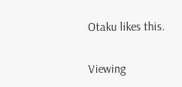Otaku likes this.

Viewing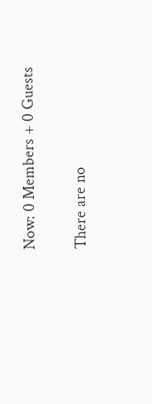Now: 0 Members + 0 Guests

There are no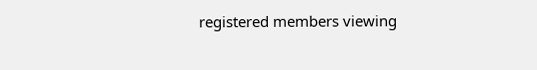registered members viewing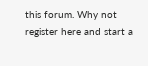this forum. Why not register here and start a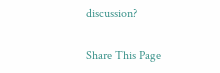discussion?

Share This Page